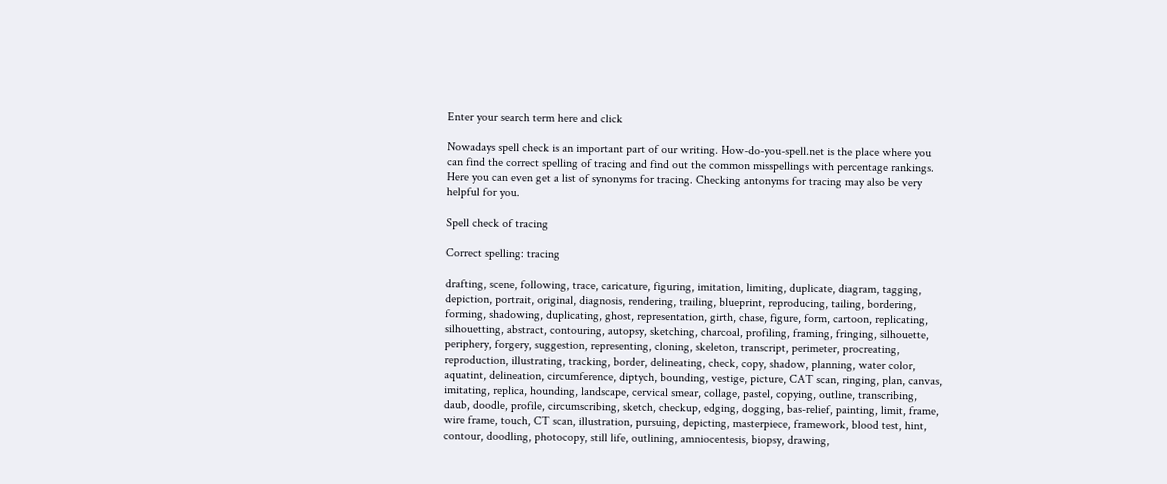Enter your search term here and click

Nowadays spell check is an important part of our writing. How-do-you-spell.net is the place where you can find the correct spelling of tracing and find out the common misspellings with percentage rankings. Here you can even get a list of synonyms for tracing. Checking antonyms for tracing may also be very helpful for you.

Spell check of tracing

Correct spelling: tracing

drafting, scene, following, trace, caricature, figuring, imitation, limiting, duplicate, diagram, tagging, depiction, portrait, original, diagnosis, rendering, trailing, blueprint, reproducing, tailing, bordering, forming, shadowing, duplicating, ghost, representation, girth, chase, figure, form, cartoon, replicating, silhouetting, abstract, contouring, autopsy, sketching, charcoal, profiling, framing, fringing, silhouette, periphery, forgery, suggestion, representing, cloning, skeleton, transcript, perimeter, procreating, reproduction, illustrating, tracking, border, delineating, check, copy, shadow, planning, water color, aquatint, delineation, circumference, diptych, bounding, vestige, picture, CAT scan, ringing, plan, canvas, imitating, replica, hounding, landscape, cervical smear, collage, pastel, copying, outline, transcribing, daub, doodle, profile, circumscribing, sketch, checkup, edging, dogging, bas-relief, painting, limit, frame, wire frame, touch, CT scan, illustration, pursuing, depicting, masterpiece, framework, blood test, hint, contour, doodling, photocopy, still life, outlining, amniocentesis, biopsy, drawing,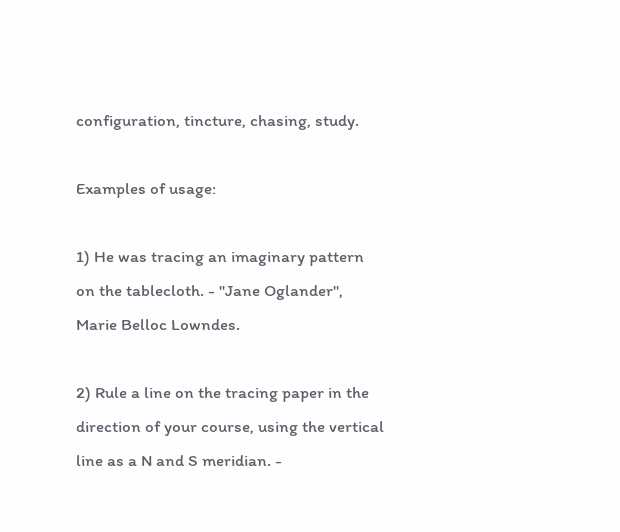configuration, tincture, chasing, study.

Examples of usage:

1) He was tracing an imaginary pattern on the tablecloth. - "Jane Oglander", Marie Belloc Lowndes.

2) Rule a line on the tracing paper in the direction of your course, using the vertical line as a N and S meridian. -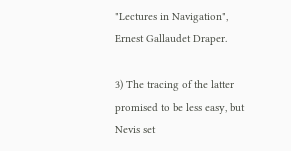"Lectures in Navigation", Ernest Gallaudet Draper.

3) The tracing of the latter promised to be less easy, but Nevis set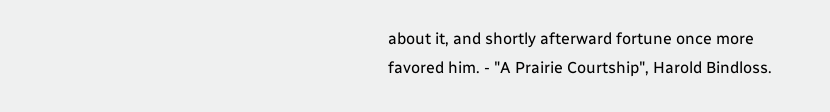about it, and shortly afterward fortune once more favored him. - "A Prairie Courtship", Harold Bindloss.